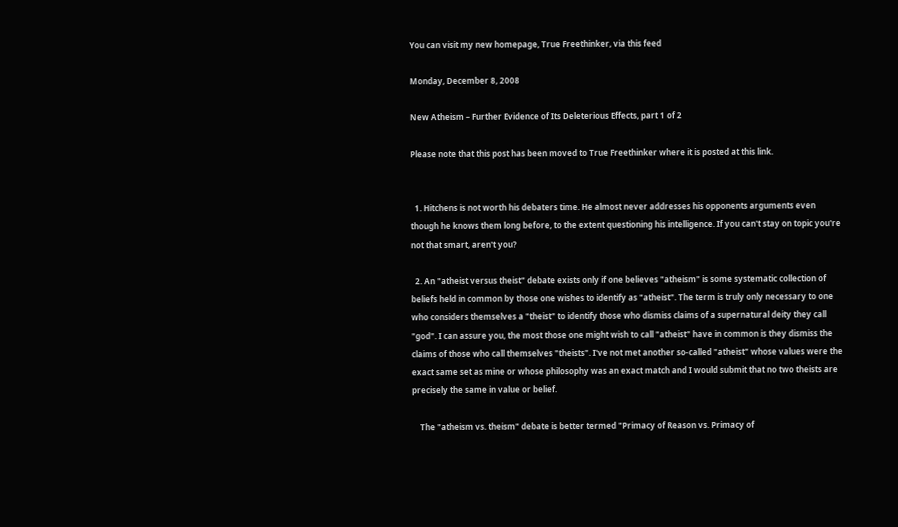You can visit my new homepage, True Freethinker, via this feed

Monday, December 8, 2008

New Atheism – Further Evidence of Its Deleterious Effects, part 1 of 2

Please note that this post has been moved to True Freethinker where it is posted at this link.


  1. Hitchens is not worth his debaters time. He almost never addresses his opponents arguments even though he knows them long before, to the extent questioning his intelligence. If you can't stay on topic you're not that smart, aren't you?

  2. An "atheist versus theist" debate exists only if one believes "atheism" is some systematic collection of beliefs held in common by those one wishes to identify as "atheist". The term is truly only necessary to one who considers themselves a "theist" to identify those who dismiss claims of a supernatural deity they call "god". I can assure you, the most those one might wish to call "atheist" have in common is they dismiss the claims of those who call themselves "theists". I've not met another so-called "atheist" whose values were the exact same set as mine or whose philosophy was an exact match and I would submit that no two theists are precisely the same in value or belief.

    The "atheism vs. theism" debate is better termed "Primacy of Reason vs. Primacy of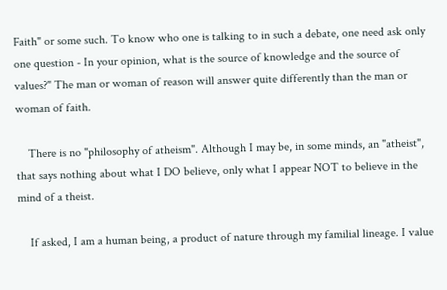Faith" or some such. To know who one is talking to in such a debate, one need ask only one question - In your opinion, what is the source of knowledge and the source of values?" The man or woman of reason will answer quite differently than the man or woman of faith.

    There is no "philosophy of atheism". Although I may be, in some minds, an "atheist", that says nothing about what I DO believe, only what I appear NOT to believe in the mind of a theist.

    If asked, I am a human being, a product of nature through my familial lineage. I value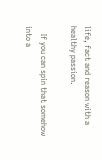life, fact and reason with a healthy passion.

    If you can spin that somehow into a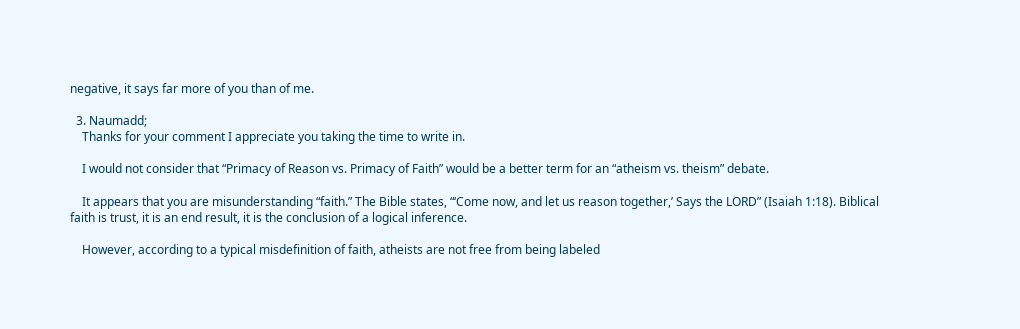negative, it says far more of you than of me.

  3. Naumadd;
    Thanks for your comment I appreciate you taking the time to write in.

    I would not consider that “Primacy of Reason vs. Primacy of Faith” would be a better term for an “atheism vs. theism” debate.

    It appears that you are misunderstanding “faith.” The Bible states, “‘Come now, and let us reason together,’ Says the LORD” (Isaiah 1:18). Biblical faith is trust, it is an end result, it is the conclusion of a logical inference.

    However, according to a typical misdefinition of faith, atheists are not free from being labeled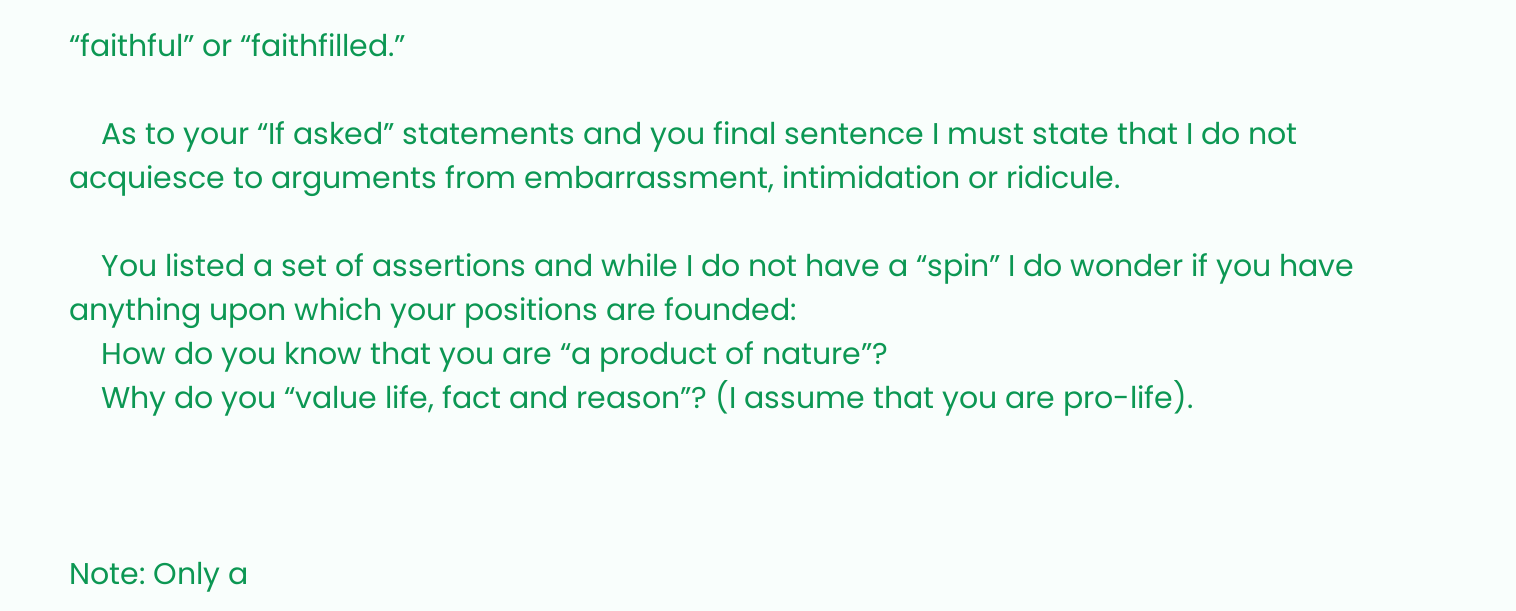“faithful” or “faithfilled.”

    As to your “If asked” statements and you final sentence I must state that I do not acquiesce to arguments from embarrassment, intimidation or ridicule.

    You listed a set of assertions and while I do not have a “spin” I do wonder if you have anything upon which your positions are founded:
    How do you know that you are “a product of nature”?
    Why do you “value life, fact and reason”? (I assume that you are pro-life).



Note: Only a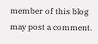member of this blog may post a comment.